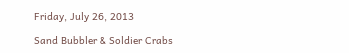Friday, July 26, 2013

Sand Bubbler & Soldier Crabs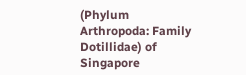(Phylum Arthropoda: Family Dotillidae) of Singapore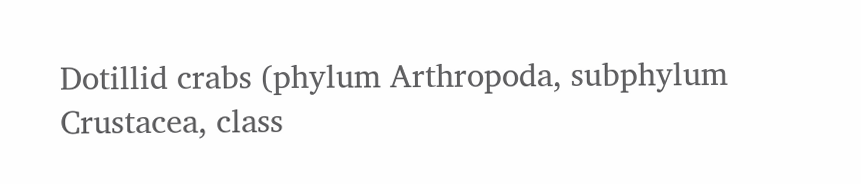Dotillid crabs (phylum Arthropoda, subphylum Crustacea, class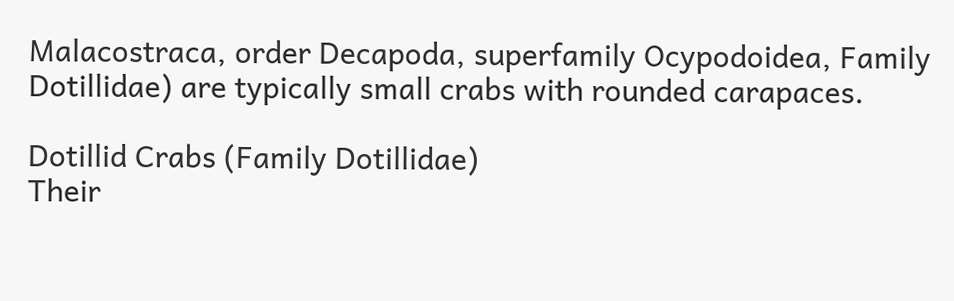Malacostraca, order Decapoda, superfamily Ocypodoidea, Family Dotillidae) are typically small crabs with rounded carapaces.

Dotillid Crabs (Family Dotillidae)
Their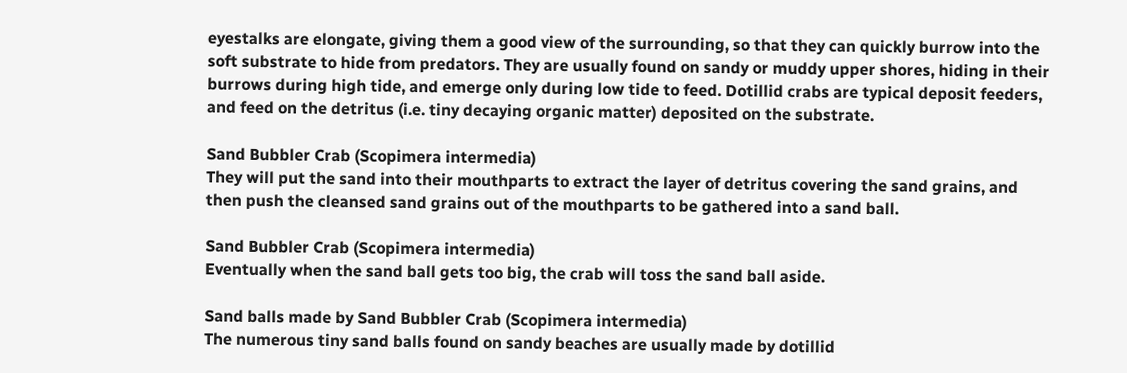eyestalks are elongate, giving them a good view of the surrounding, so that they can quickly burrow into the soft substrate to hide from predators. They are usually found on sandy or muddy upper shores, hiding in their burrows during high tide, and emerge only during low tide to feed. Dotillid crabs are typical deposit feeders, and feed on the detritus (i.e. tiny decaying organic matter) deposited on the substrate.

Sand Bubbler Crab (Scopimera intermedia)
They will put the sand into their mouthparts to extract the layer of detritus covering the sand grains, and then push the cleansed sand grains out of the mouthparts to be gathered into a sand ball.

Sand Bubbler Crab (Scopimera intermedia)
Eventually when the sand ball gets too big, the crab will toss the sand ball aside.

Sand balls made by Sand Bubbler Crab (Scopimera intermedia)
The numerous tiny sand balls found on sandy beaches are usually made by dotillid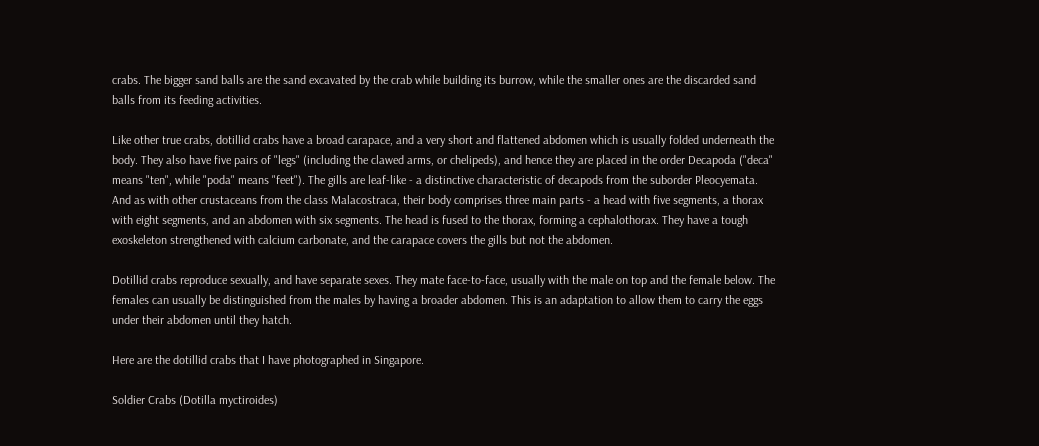crabs. The bigger sand balls are the sand excavated by the crab while building its burrow, while the smaller ones are the discarded sand balls from its feeding activities.

Like other true crabs, dotillid crabs have a broad carapace, and a very short and flattened abdomen which is usually folded underneath the body. They also have five pairs of "legs" (including the clawed arms, or chelipeds), and hence they are placed in the order Decapoda ("deca" means "ten", while "poda" means "feet"). The gills are leaf-like - a distinctive characteristic of decapods from the suborder Pleocyemata. And as with other crustaceans from the class Malacostraca, their body comprises three main parts - a head with five segments, a thorax with eight segments, and an abdomen with six segments. The head is fused to the thorax, forming a cephalothorax. They have a tough exoskeleton strengthened with calcium carbonate, and the carapace covers the gills but not the abdomen.

Dotillid crabs reproduce sexually, and have separate sexes. They mate face-to-face, usually with the male on top and the female below. The females can usually be distinguished from the males by having a broader abdomen. This is an adaptation to allow them to carry the eggs under their abdomen until they hatch.

Here are the dotillid crabs that I have photographed in Singapore.

Soldier Crabs (Dotilla myctiroides)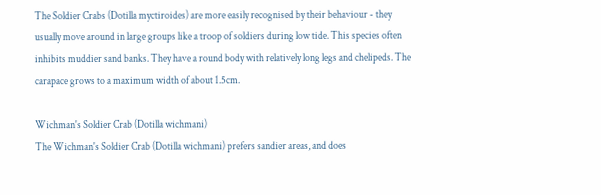The Soldier Crabs (Dotilla myctiroides) are more easily recognised by their behaviour - they usually move around in large groups like a troop of soldiers during low tide. This species often inhibits muddier sand banks. They have a round body with relatively long legs and chelipeds. The carapace grows to a maximum width of about 1.5cm.

Wichman's Soldier Crab (Dotilla wichmani)
The Wichman's Soldier Crab (Dotilla wichmani) prefers sandier areas, and does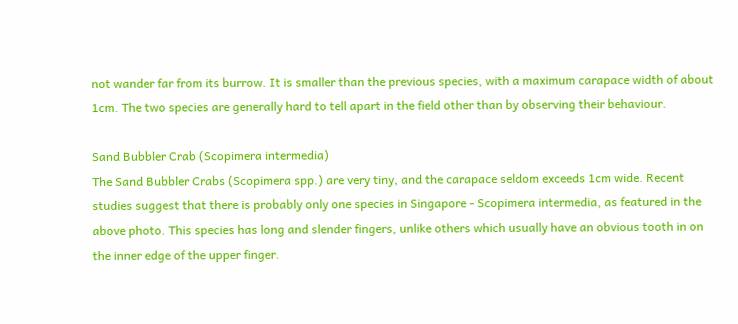not wander far from its burrow. It is smaller than the previous species, with a maximum carapace width of about 1cm. The two species are generally hard to tell apart in the field other than by observing their behaviour.

Sand Bubbler Crab (Scopimera intermedia)
The Sand Bubbler Crabs (Scopimera spp.) are very tiny, and the carapace seldom exceeds 1cm wide. Recent studies suggest that there is probably only one species in Singapore - Scopimera intermedia, as featured in the above photo. This species has long and slender fingers, unlike others which usually have an obvious tooth in on the inner edge of the upper finger.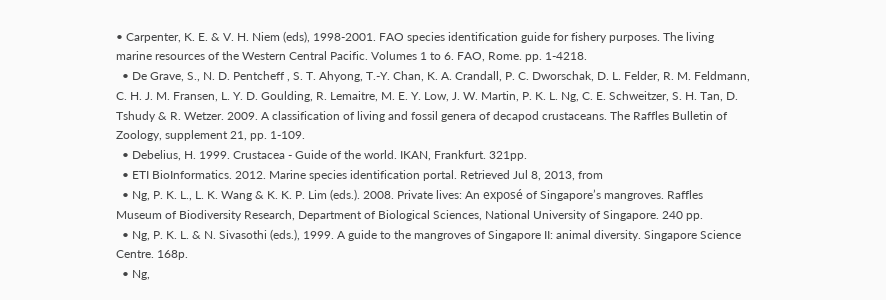• Carpenter, K. E. & V. H. Niem (eds), 1998-2001. FAO species identification guide for fishery purposes. The living marine resources of the Western Central Pacific. Volumes 1 to 6. FAO, Rome. pp. 1-4218.
  • De Grave, S., N. D. Pentcheff , S. T. Ahyong, T.-Y. Chan, K. A. Crandall, P. C. Dworschak, D. L. Felder, R. M. Feldmann, C. H. J. M. Fransen, L. Y. D. Goulding, R. Lemaitre, M. E. Y. Low, J. W. Martin, P. K. L. Ng, C. E. Schweitzer, S. H. Tan, D. Tshudy & R. Wetzer. 2009. A classification of living and fossil genera of decapod crustaceans. The Raffles Bulletin of Zoology, supplement 21, pp. 1-109.
  • Debelius, H. 1999. Crustacea - Guide of the world. IKAN, Frankfurt. 321pp.
  • ETI BioInformatics. 2012. Marine species identification portal. Retrieved Jul 8, 2013, from
  • Ng, P. K. L., L. K. Wang & K. K. P. Lim (eds.). 2008. Private lives: An exposé of Singapore’s mangroves. Raffles Museum of Biodiversity Research, Department of Biological Sciences, National University of Singapore. 240 pp.
  • Ng, P. K. L. & N. Sivasothi (eds.), 1999. A guide to the mangroves of Singapore II: animal diversity. Singapore Science Centre. 168p.
  • Ng,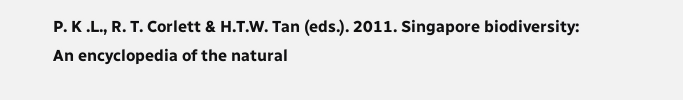P. K .L., R. T. Corlett & H.T.W. Tan (eds.). 2011. Singapore biodiversity: An encyclopedia of the natural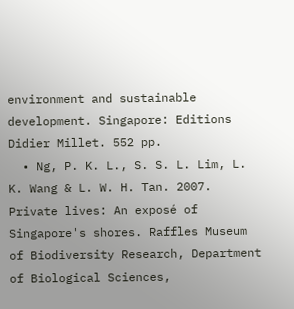environment and sustainable development. Singapore: Editions Didier Millet. 552 pp.
  • Ng, P. K. L., S. S. L. Lim, L. K. Wang & L. W. H. Tan. 2007. Private lives: An exposé of Singapore's shores. Raffles Museum of Biodiversity Research, Department of Biological Sciences,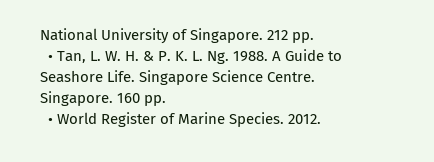National University of Singapore. 212 pp.
  • Tan, L. W. H. & P. K. L. Ng. 1988. A Guide to Seashore Life. Singapore Science Centre. Singapore. 160 pp.
  • World Register of Marine Species. 2012.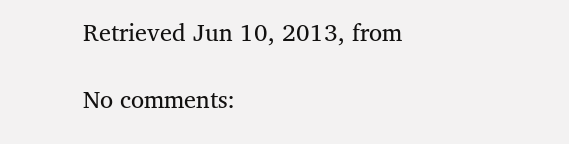Retrieved Jun 10, 2013, from

No comments: